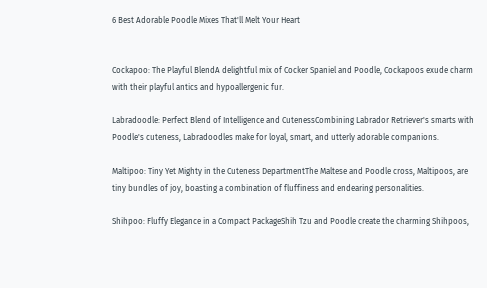6 Best Adorable Poodle Mixes That'll Melt Your Heart


Cockapoo: The Playful BlendA delightful mix of Cocker Spaniel and Poodle, Cockapoos exude charm with their playful antics and hypoallergenic fur.

Labradoodle: Perfect Blend of Intelligence and CutenessCombining Labrador Retriever's smarts with Poodle's cuteness, Labradoodles make for loyal, smart, and utterly adorable companions.

Maltipoo: Tiny Yet Mighty in the Cuteness DepartmentThe Maltese and Poodle cross, Maltipoos, are tiny bundles of joy, boasting a combination of fluffiness and endearing personalities.

Shihpoo: Fluffy Elegance in a Compact PackageShih Tzu and Poodle create the charming Shihpoos,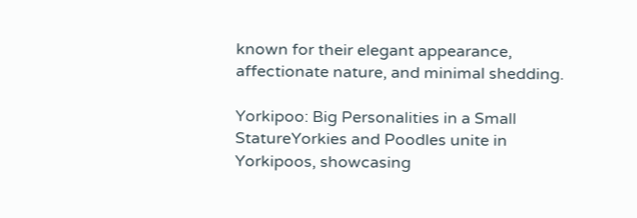known for their elegant appearance, affectionate nature, and minimal shedding.

Yorkipoo: Big Personalities in a Small StatureYorkies and Poodles unite in Yorkipoos, showcasing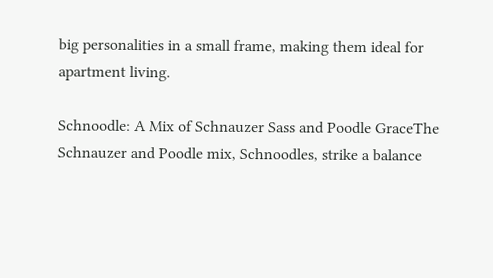big personalities in a small frame, making them ideal for apartment living.

Schnoodle: A Mix of Schnauzer Sass and Poodle GraceThe Schnauzer and Poodle mix, Schnoodles, strike a balance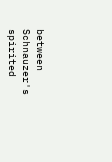between Schnauzer's spirited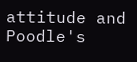attitude and Poodle's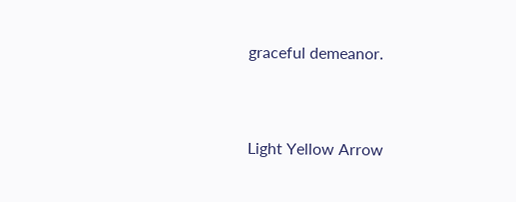graceful demeanor.


Light Yellow Arrow